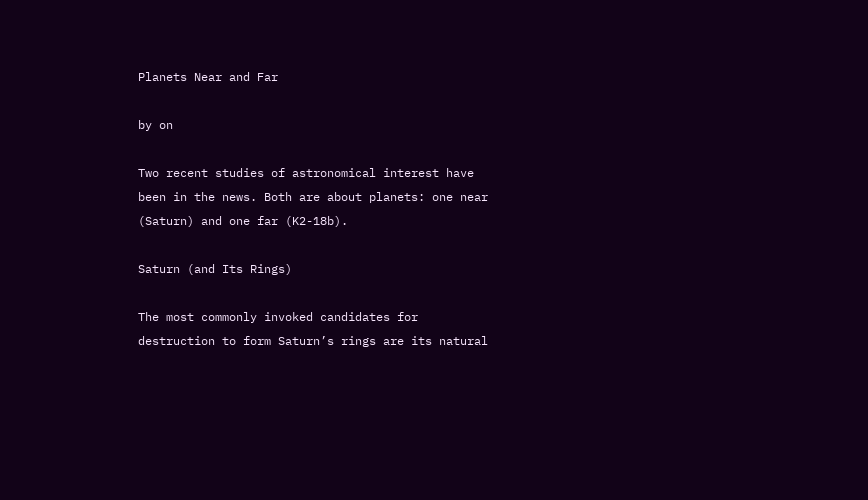Planets Near and Far

by on

Two recent studies of astronomical interest have been in the news. Both are about planets: one near (Saturn) and one far (K2-18b).

Saturn (and Its Rings)

The most commonly invoked candidates for destruction to form Saturn’s rings are its natural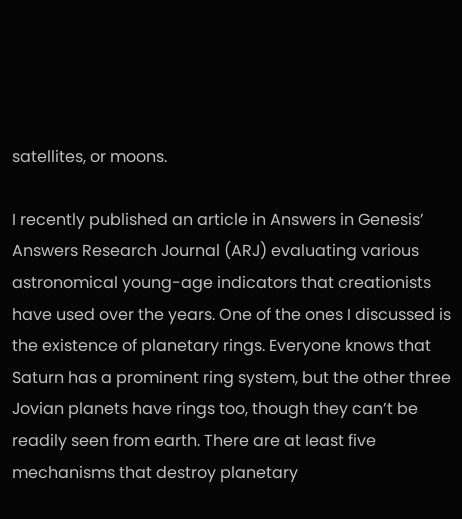satellites, or moons.

I recently published an article in Answers in Genesis’ Answers Research Journal (ARJ) evaluating various astronomical young-age indicators that creationists have used over the years. One of the ones I discussed is the existence of planetary rings. Everyone knows that Saturn has a prominent ring system, but the other three Jovian planets have rings too, though they can’t be readily seen from earth. There are at least five mechanisms that destroy planetary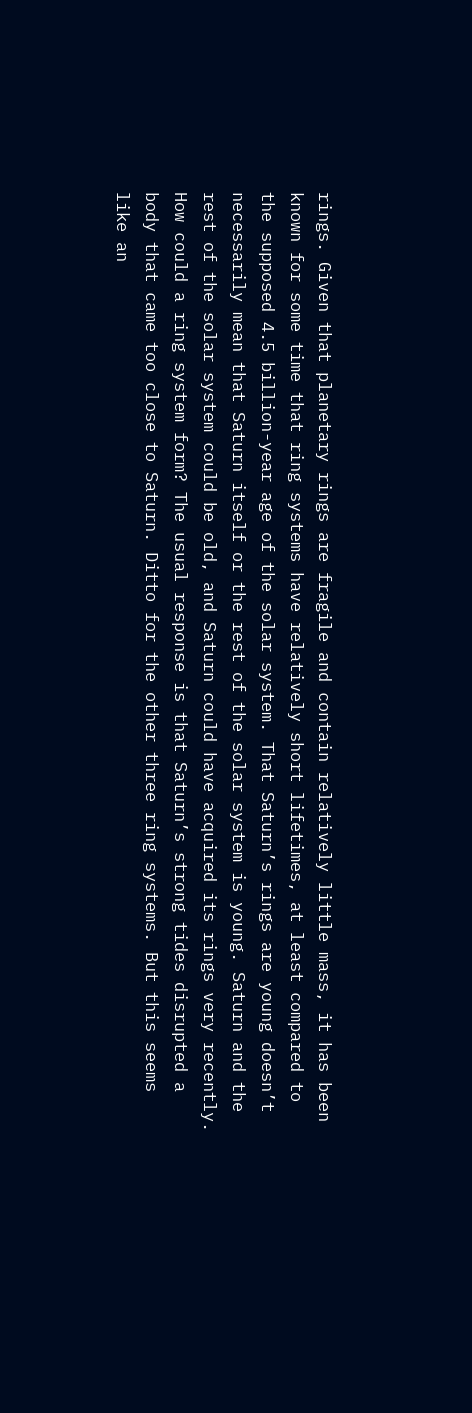rings. Given that planetary rings are fragile and contain relatively little mass, it has been known for some time that ring systems have relatively short lifetimes, at least compared to the supposed 4.5 billion-year age of the solar system. That Saturn’s rings are young doesn’t necessarily mean that Saturn itself or the rest of the solar system is young. Saturn and the rest of the solar system could be old, and Saturn could have acquired its rings very recently. How could a ring system form? The usual response is that Saturn’s strong tides disrupted a body that came too close to Saturn. Ditto for the other three ring systems. But this seems like an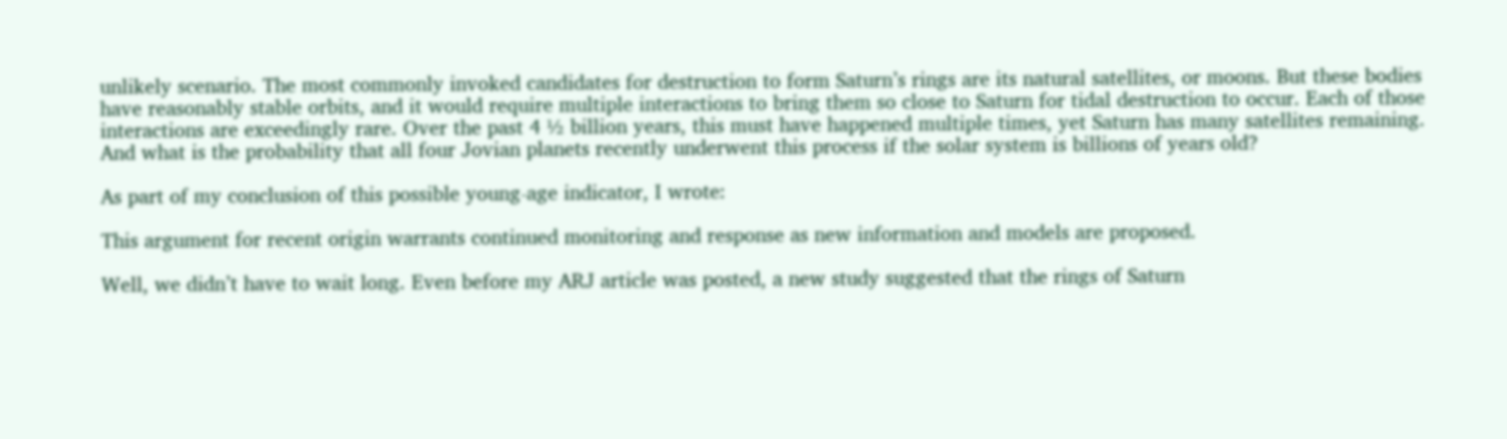unlikely scenario. The most commonly invoked candidates for destruction to form Saturn’s rings are its natural satellites, or moons. But these bodies have reasonably stable orbits, and it would require multiple interactions to bring them so close to Saturn for tidal destruction to occur. Each of those interactions are exceedingly rare. Over the past 4 ½ billion years, this must have happened multiple times, yet Saturn has many satellites remaining. And what is the probability that all four Jovian planets recently underwent this process if the solar system is billions of years old?

As part of my conclusion of this possible young-age indicator, I wrote:

This argument for recent origin warrants continued monitoring and response as new information and models are proposed.

Well, we didn’t have to wait long. Even before my ARJ article was posted, a new study suggested that the rings of Saturn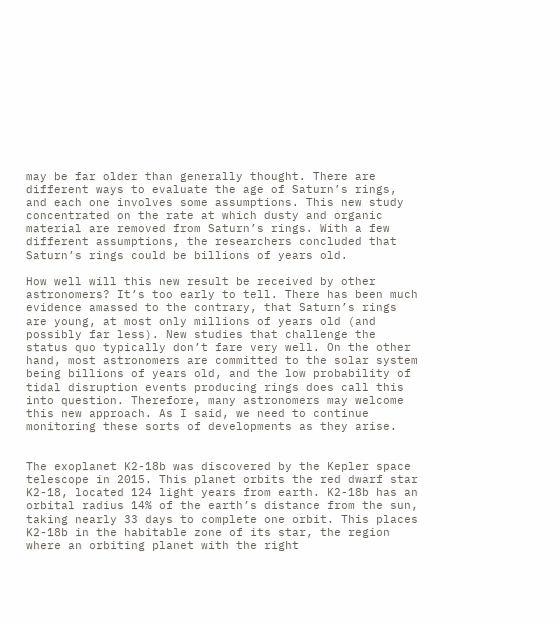may be far older than generally thought. There are different ways to evaluate the age of Saturn’s rings, and each one involves some assumptions. This new study concentrated on the rate at which dusty and organic material are removed from Saturn’s rings. With a few different assumptions, the researchers concluded that Saturn’s rings could be billions of years old.

How well will this new result be received by other astronomers? It’s too early to tell. There has been much evidence amassed to the contrary, that Saturn’s rings are young, at most only millions of years old (and possibly far less). New studies that challenge the status quo typically don’t fare very well. On the other hand, most astronomers are committed to the solar system being billions of years old, and the low probability of tidal disruption events producing rings does call this into question. Therefore, many astronomers may welcome this new approach. As I said, we need to continue monitoring these sorts of developments as they arise.


The exoplanet K2-18b was discovered by the Kepler space telescope in 2015. This planet orbits the red dwarf star K2-18, located 124 light years from earth. K2-18b has an orbital radius 14% of the earth’s distance from the sun, taking nearly 33 days to complete one orbit. This places K2-18b in the habitable zone of its star, the region where an orbiting planet with the right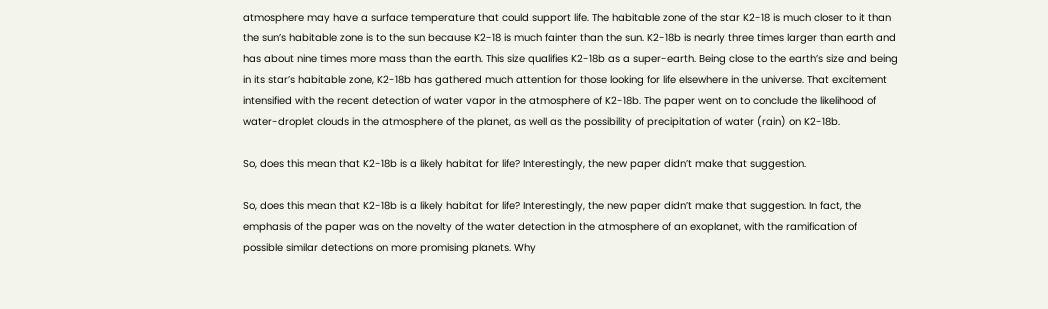atmosphere may have a surface temperature that could support life. The habitable zone of the star K2-18 is much closer to it than the sun’s habitable zone is to the sun because K2-18 is much fainter than the sun. K2-18b is nearly three times larger than earth and has about nine times more mass than the earth. This size qualifies K2-18b as a super-earth. Being close to the earth’s size and being in its star’s habitable zone, K2-18b has gathered much attention for those looking for life elsewhere in the universe. That excitement intensified with the recent detection of water vapor in the atmosphere of K2-18b. The paper went on to conclude the likelihood of water-droplet clouds in the atmosphere of the planet, as well as the possibility of precipitation of water (rain) on K2-18b.

So, does this mean that K2-18b is a likely habitat for life? Interestingly, the new paper didn’t make that suggestion.

So, does this mean that K2-18b is a likely habitat for life? Interestingly, the new paper didn’t make that suggestion. In fact, the emphasis of the paper was on the novelty of the water detection in the atmosphere of an exoplanet, with the ramification of possible similar detections on more promising planets. Why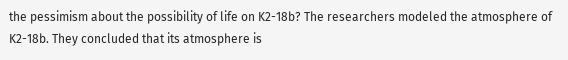the pessimism about the possibility of life on K2-18b? The researchers modeled the atmosphere of K2-18b. They concluded that its atmosphere is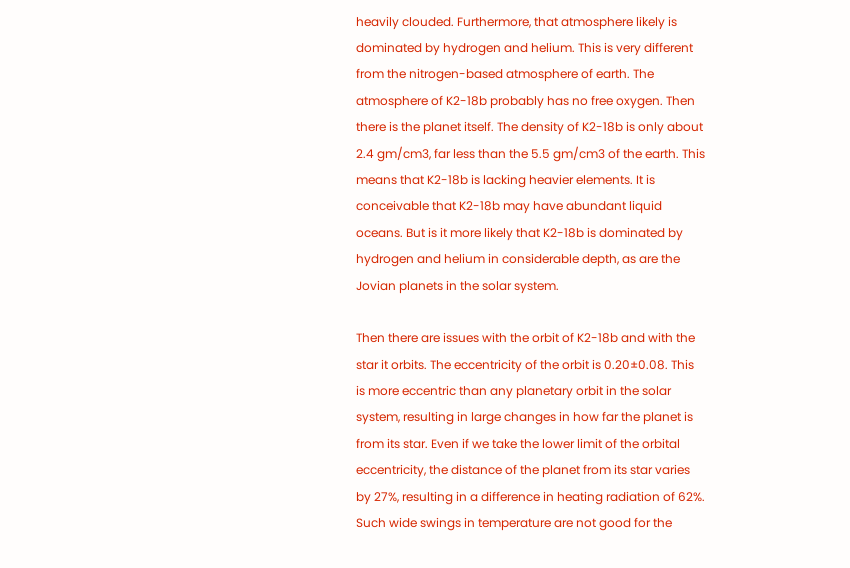heavily clouded. Furthermore, that atmosphere likely is dominated by hydrogen and helium. This is very different from the nitrogen-based atmosphere of earth. The atmosphere of K2-18b probably has no free oxygen. Then there is the planet itself. The density of K2-18b is only about 2.4 gm/cm3, far less than the 5.5 gm/cm3 of the earth. This means that K2-18b is lacking heavier elements. It is conceivable that K2-18b may have abundant liquid oceans. But is it more likely that K2-18b is dominated by hydrogen and helium in considerable depth, as are the Jovian planets in the solar system.

Then there are issues with the orbit of K2-18b and with the star it orbits. The eccentricity of the orbit is 0.20±0.08. This is more eccentric than any planetary orbit in the solar system, resulting in large changes in how far the planet is from its star. Even if we take the lower limit of the orbital eccentricity, the distance of the planet from its star varies by 27%, resulting in a difference in heating radiation of 62%. Such wide swings in temperature are not good for the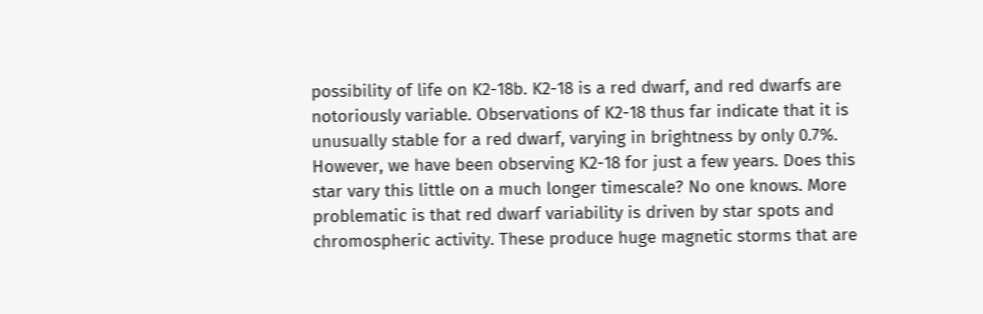possibility of life on K2-18b. K2-18 is a red dwarf, and red dwarfs are notoriously variable. Observations of K2-18 thus far indicate that it is unusually stable for a red dwarf, varying in brightness by only 0.7%. However, we have been observing K2-18 for just a few years. Does this star vary this little on a much longer timescale? No one knows. More problematic is that red dwarf variability is driven by star spots and chromospheric activity. These produce huge magnetic storms that are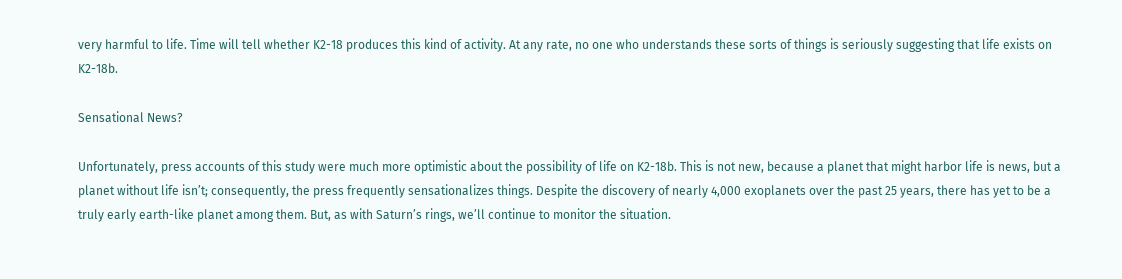very harmful to life. Time will tell whether K2-18 produces this kind of activity. At any rate, no one who understands these sorts of things is seriously suggesting that life exists on K2-18b.

Sensational News?

Unfortunately, press accounts of this study were much more optimistic about the possibility of life on K2-18b. This is not new, because a planet that might harbor life is news, but a planet without life isn’t; consequently, the press frequently sensationalizes things. Despite the discovery of nearly 4,000 exoplanets over the past 25 years, there has yet to be a truly early earth-like planet among them. But, as with Saturn’s rings, we’ll continue to monitor the situation.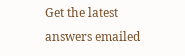Get the latest answers emailed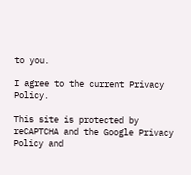to you.

I agree to the current Privacy Policy.

This site is protected by reCAPTCHA and the Google Privacy Policy and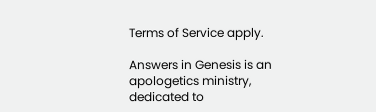Terms of Service apply.

Answers in Genesis is an apologetics ministry, dedicated to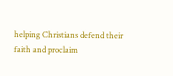helping Christians defend their faith and proclaim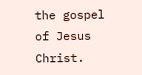the gospel of Jesus Christ.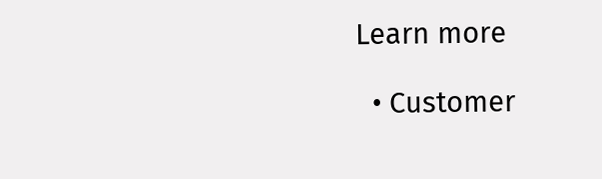Learn more

  • Customer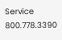Service 800.778.3390